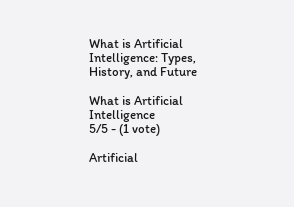What is Artificial Intelligence: Types, History, and Future

What is Artificial Intelligence
5/5 - (1 vote)

Artificial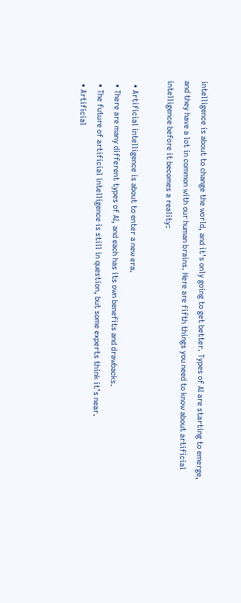intelligence is about to change the world, and it’s only going to get better. Types of AI are starting to emerge, and they have a lot in common with our human brains. Here are fifth things you need to know about artificial intelligence before it becomes a reality:

  • Artificial intelligence is about to enter a new era.
  • There are many different types of AI, and each has its own benefits and drawbacks.
  • The future of artificial intelligence is still in question, but some experts think it’s near.
  • Artificial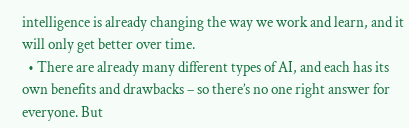intelligence is already changing the way we work and learn, and it will only get better over time.
  • There are already many different types of AI, and each has its own benefits and drawbacks – so there’s no one right answer for everyone. But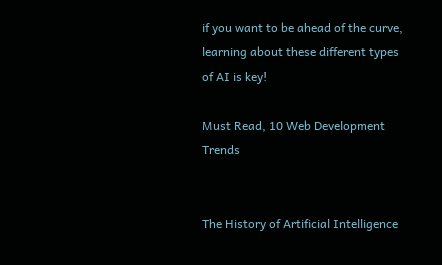if you want to be ahead of the curve, learning about these different types of AI is key!

Must Read, 10 Web Development Trends


The History of Artificial Intelligence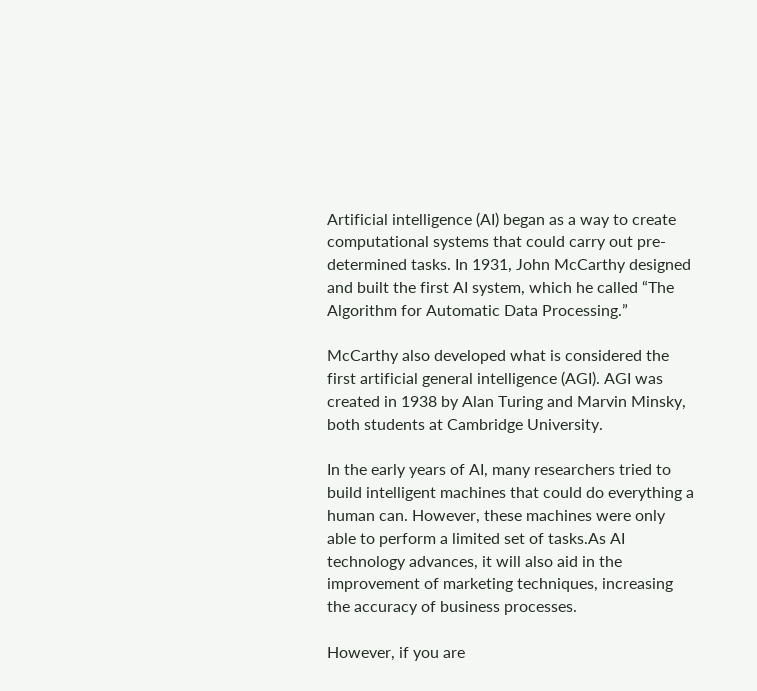Artificial intelligence (AI) began as a way to create computational systems that could carry out pre-determined tasks. In 1931, John McCarthy designed and built the first AI system, which he called “The Algorithm for Automatic Data Processing.”

McCarthy also developed what is considered the first artificial general intelligence (AGI). AGI was created in 1938 by Alan Turing and Marvin Minsky, both students at Cambridge University.

In the early years of AI, many researchers tried to build intelligent machines that could do everything a human can. However, these machines were only able to perform a limited set of tasks.As AI technology advances, it will also aid in the improvement of marketing techniques, increasing the accuracy of business processes.

However, if you are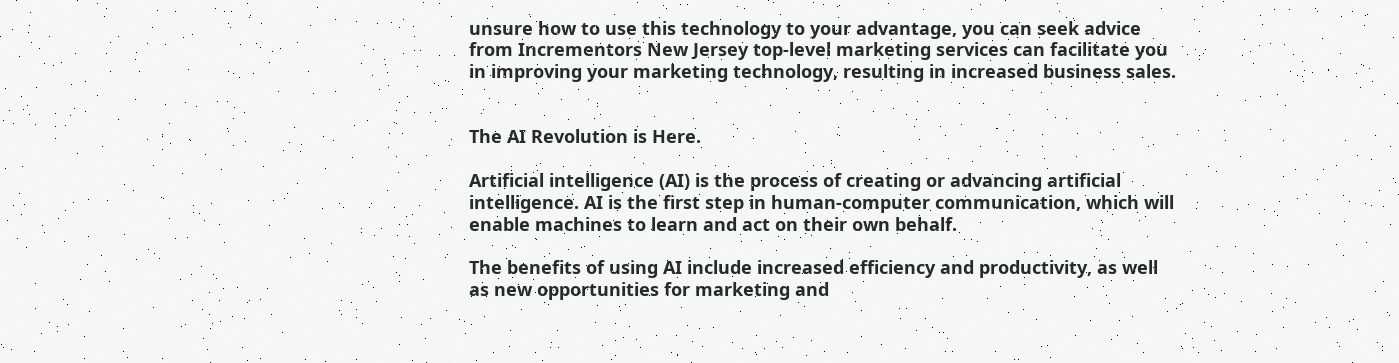unsure how to use this technology to your advantage, you can seek advice from Incrementors New Jersey top-level marketing services can facilitate you in improving your marketing technology, resulting in increased business sales.


The AI Revolution is Here.

Artificial intelligence (AI) is the process of creating or advancing artificial intelligence. AI is the first step in human-computer communication, which will enable machines to learn and act on their own behalf.

The benefits of using AI include increased efficiency and productivity, as well as new opportunities for marketing and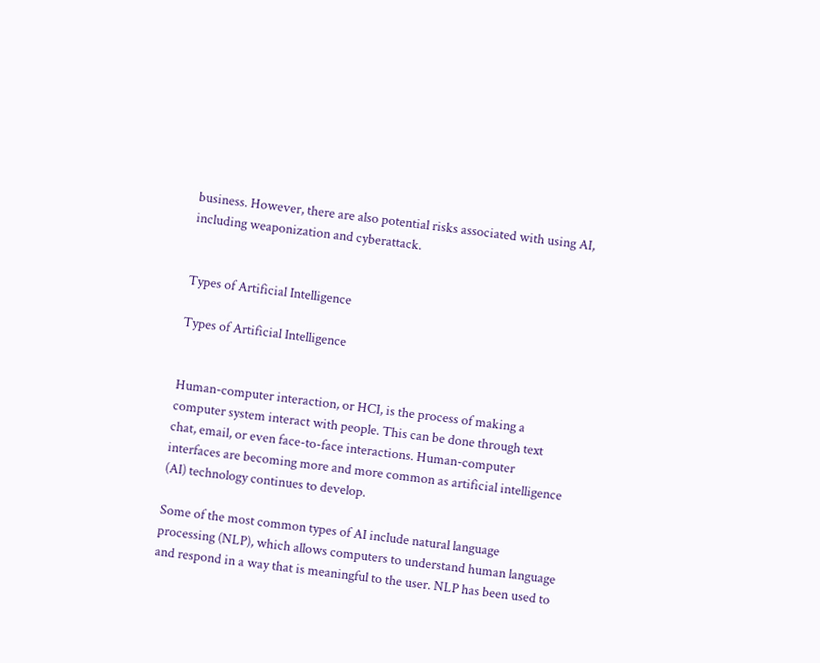business. However, there are also potential risks associated with using AI, including weaponization and cyberattack.


Types of Artificial Intelligence

Types of Artificial Intelligence


Human-computer interaction, or HCI, is the process of making a computer system interact with people. This can be done through text chat, email, or even face-to-face interactions. Human-computer interfaces are becoming more and more common as artificial intelligence (AI) technology continues to develop.

Some of the most common types of AI include natural language processing (NLP), which allows computers to understand human language and respond in a way that is meaningful to the user. NLP has been used to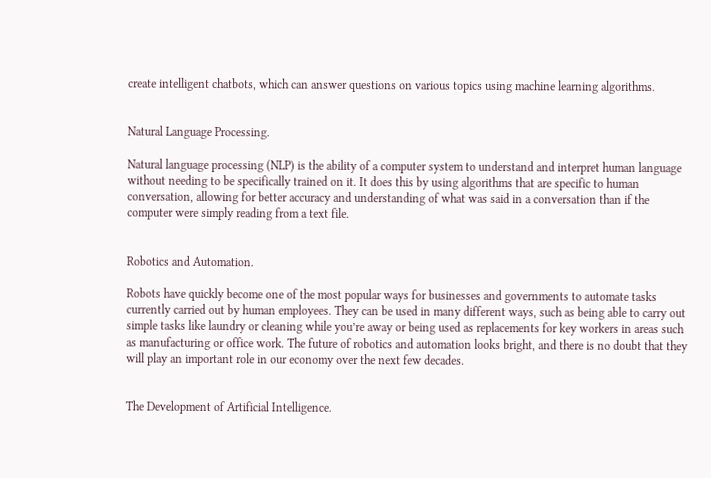create intelligent chatbots, which can answer questions on various topics using machine learning algorithms.


Natural Language Processing.

Natural language processing (NLP) is the ability of a computer system to understand and interpret human language without needing to be specifically trained on it. It does this by using algorithms that are specific to human conversation, allowing for better accuracy and understanding of what was said in a conversation than if the computer were simply reading from a text file.


Robotics and Automation.

Robots have quickly become one of the most popular ways for businesses and governments to automate tasks currently carried out by human employees. They can be used in many different ways, such as being able to carry out simple tasks like laundry or cleaning while you’re away or being used as replacements for key workers in areas such as manufacturing or office work. The future of robotics and automation looks bright, and there is no doubt that they will play an important role in our economy over the next few decades.


The Development of Artificial Intelligence.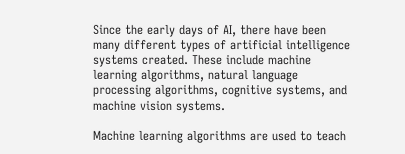Since the early days of AI, there have been many different types of artificial intelligence systems created. These include machine learning algorithms, natural language processing algorithms, cognitive systems, and machine vision systems.

Machine learning algorithms are used to teach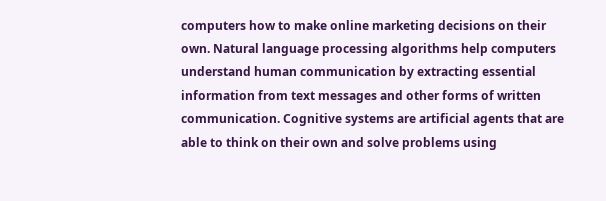computers how to make online marketing decisions on their own. Natural language processing algorithms help computers understand human communication by extracting essential information from text messages and other forms of written communication. Cognitive systems are artificial agents that are able to think on their own and solve problems using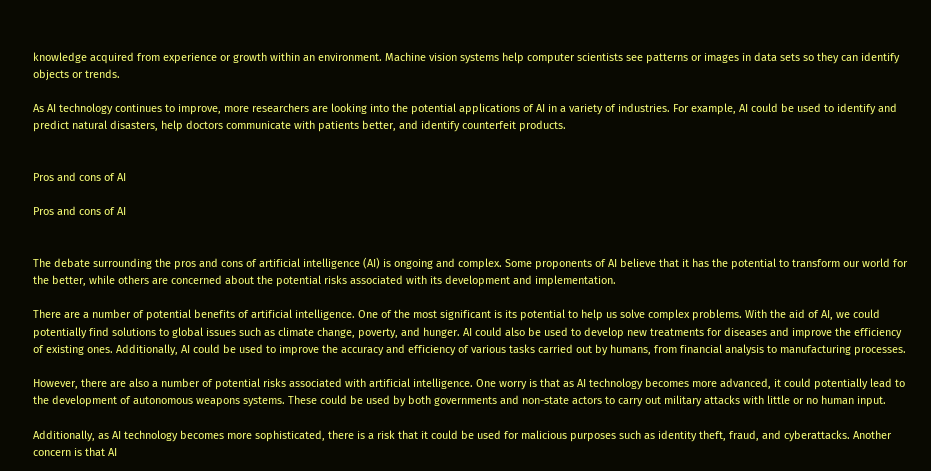knowledge acquired from experience or growth within an environment. Machine vision systems help computer scientists see patterns or images in data sets so they can identify objects or trends.

As AI technology continues to improve, more researchers are looking into the potential applications of AI in a variety of industries. For example, AI could be used to identify and predict natural disasters, help doctors communicate with patients better, and identify counterfeit products.


Pros and cons of AI

Pros and cons of AI


The debate surrounding the pros and cons of artificial intelligence (AI) is ongoing and complex. Some proponents of AI believe that it has the potential to transform our world for the better, while others are concerned about the potential risks associated with its development and implementation.

There are a number of potential benefits of artificial intelligence. One of the most significant is its potential to help us solve complex problems. With the aid of AI, we could potentially find solutions to global issues such as climate change, poverty, and hunger. AI could also be used to develop new treatments for diseases and improve the efficiency of existing ones. Additionally, AI could be used to improve the accuracy and efficiency of various tasks carried out by humans, from financial analysis to manufacturing processes.

However, there are also a number of potential risks associated with artificial intelligence. One worry is that as AI technology becomes more advanced, it could potentially lead to the development of autonomous weapons systems. These could be used by both governments and non-state actors to carry out military attacks with little or no human input.

Additionally, as AI technology becomes more sophisticated, there is a risk that it could be used for malicious purposes such as identity theft, fraud, and cyberattacks. Another concern is that AI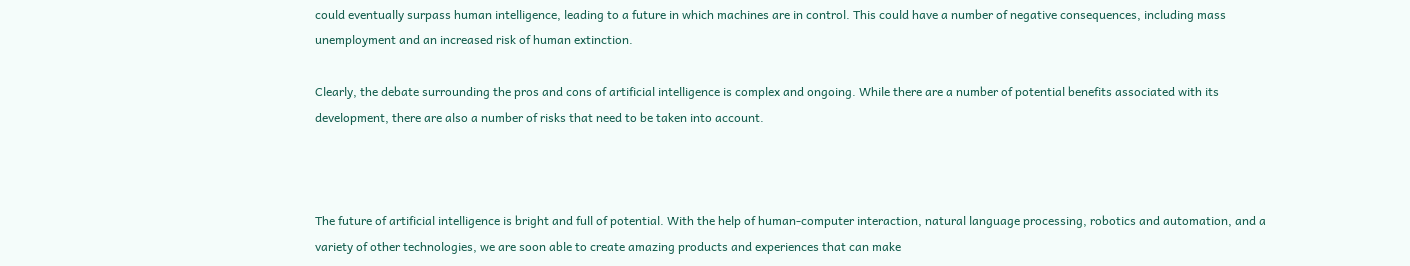could eventually surpass human intelligence, leading to a future in which machines are in control. This could have a number of negative consequences, including mass unemployment and an increased risk of human extinction.

Clearly, the debate surrounding the pros and cons of artificial intelligence is complex and ongoing. While there are a number of potential benefits associated with its development, there are also a number of risks that need to be taken into account.



The future of artificial intelligence is bright and full of potential. With the help of human-computer interaction, natural language processing, robotics and automation, and a variety of other technologies, we are soon able to create amazing products and experiences that can make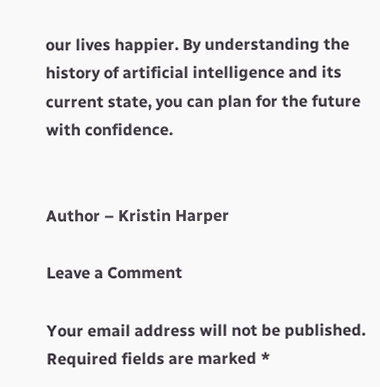our lives happier. By understanding the history of artificial intelligence and its current state, you can plan for the future with confidence.


Author – Kristin Harper

Leave a Comment

Your email address will not be published. Required fields are marked *